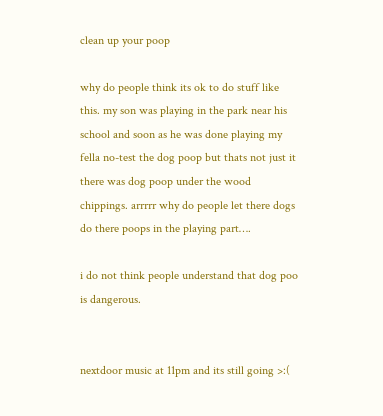clean up your poop

why do people think its ok to do stuff like this. my son was playing in the park near his school and soon as he was done playing my fella no-test the dog poop but thats not just it there was dog poop under the wood chippings. arrrrr why do people let there dogs do there poops in the playing part….

i do not think people understand that dog poo is dangerous.


nextdoor music at 11pm and its still going >:(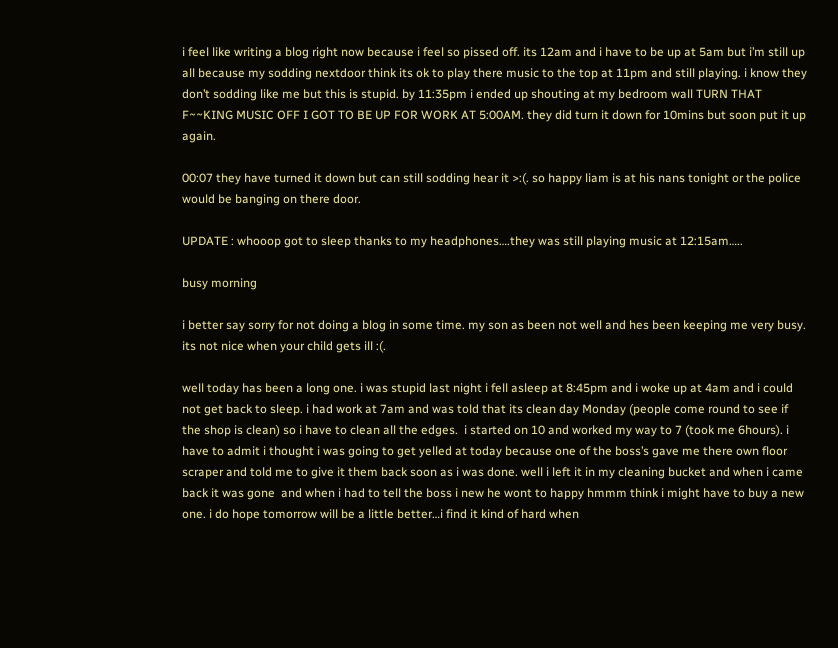i feel like writing a blog right now because i feel so pissed off. its 12am and i have to be up at 5am but i’m still up all because my sodding nextdoor think its ok to play there music to the top at 11pm and still playing. i know they don’t sodding like me but this is stupid. by 11:35pm i ended up shouting at my bedroom wall TURN THAT F~~KING MUSIC OFF I GOT TO BE UP FOR WORK AT 5:00AM. they did turn it down for 10mins but soon put it up again.

00:07 they have turned it down but can still sodding hear it >:(. so happy liam is at his nans tonight or the police would be banging on there door.

UPDATE : whooop got to sleep thanks to my headphones….they was still playing music at 12:15am…..

busy morning

i better say sorry for not doing a blog in some time. my son as been not well and hes been keeping me very busy. its not nice when your child gets ill :(.

well today has been a long one. i was stupid last night i fell asleep at 8:45pm and i woke up at 4am and i could not get back to sleep. i had work at 7am and was told that its clean day Monday (people come round to see if the shop is clean) so i have to clean all the edges.  i started on 10 and worked my way to 7 (took me 6hours). i have to admit i thought i was going to get yelled at today because one of the boss’s gave me there own floor scraper and told me to give it them back soon as i was done. well i left it in my cleaning bucket and when i came back it was gone  and when i had to tell the boss i new he wont to happy hmmm think i might have to buy a new one. i do hope tomorrow will be a little better…i find it kind of hard when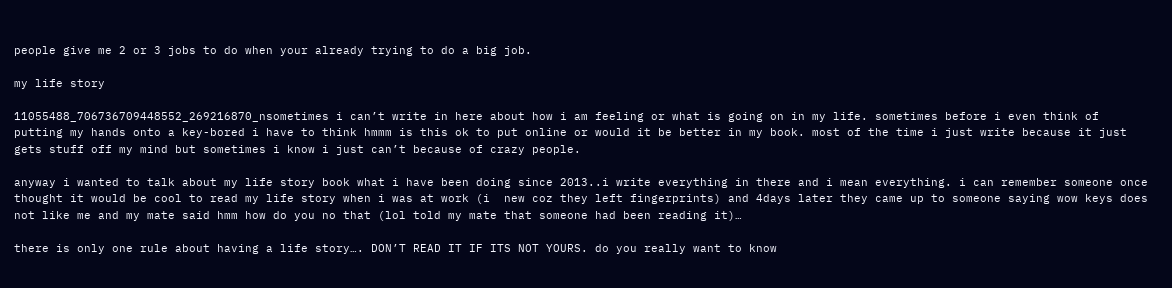people give me 2 or 3 jobs to do when your already trying to do a big job.

my life story

11055488_706736709448552_269216870_nsometimes i can’t write in here about how i am feeling or what is going on in my life. sometimes before i even think of putting my hands onto a key-bored i have to think hmmm is this ok to put online or would it be better in my book. most of the time i just write because it just gets stuff off my mind but sometimes i know i just can’t because of crazy people.

anyway i wanted to talk about my life story book what i have been doing since 2013..i write everything in there and i mean everything. i can remember someone once thought it would be cool to read my life story when i was at work (i  new coz they left fingerprints) and 4days later they came up to someone saying wow keys does not like me and my mate said hmm how do you no that (lol told my mate that someone had been reading it)…

there is only one rule about having a life story…. DON’T READ IT IF ITS NOT YOURS. do you really want to know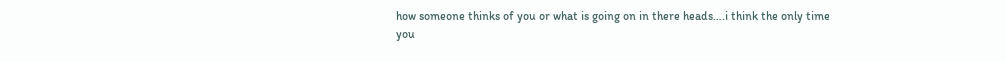how someone thinks of you or what is going on in there heads….i think the only time you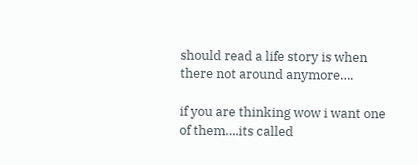should read a life story is when there not around anymore….

if you are thinking wow i want one of them….its called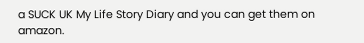a SUCK UK My Life Story Diary and you can get them on amazon.